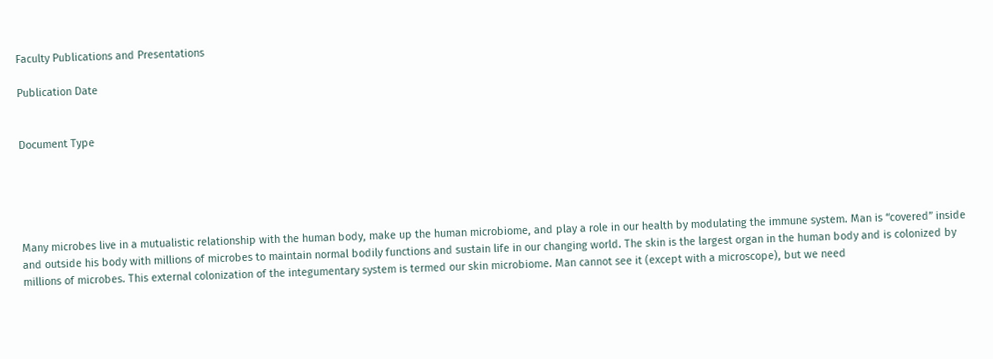Faculty Publications and Presentations

Publication Date


Document Type





Many microbes live in a mutualistic relationship with the human body, make up the human microbiome, and play a role in our health by modulating the immune system. Man is “covered” inside and outside his body with millions of microbes to maintain normal bodily functions and sustain life in our changing world. The skin is the largest organ in the human body and is colonized by millions of microbes. This external colonization of the integumentary system is termed our skin microbiome. Man cannot see it (except with a microscope), but we need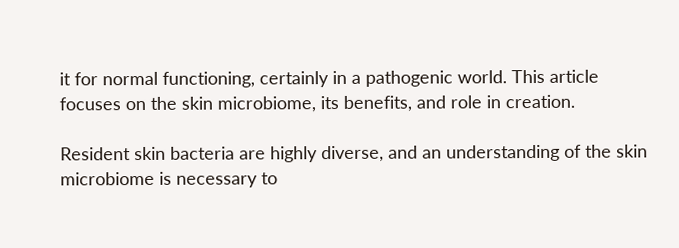it for normal functioning, certainly in a pathogenic world. This article focuses on the skin microbiome, its benefits, and role in creation.

Resident skin bacteria are highly diverse, and an understanding of the skin microbiome is necessary to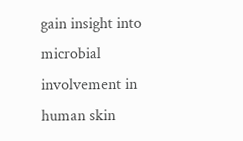gain insight into microbial involvement in human skin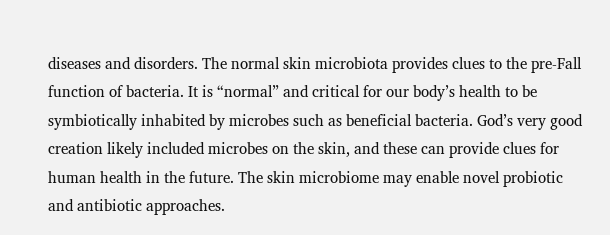diseases and disorders. The normal skin microbiota provides clues to the pre-Fall function of bacteria. It is “normal” and critical for our body’s health to be symbiotically inhabited by microbes such as beneficial bacteria. God’s very good creation likely included microbes on the skin, and these can provide clues for human health in the future. The skin microbiome may enable novel probiotic and antibiotic approaches.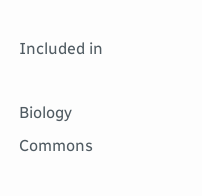Included in

Biology Commons